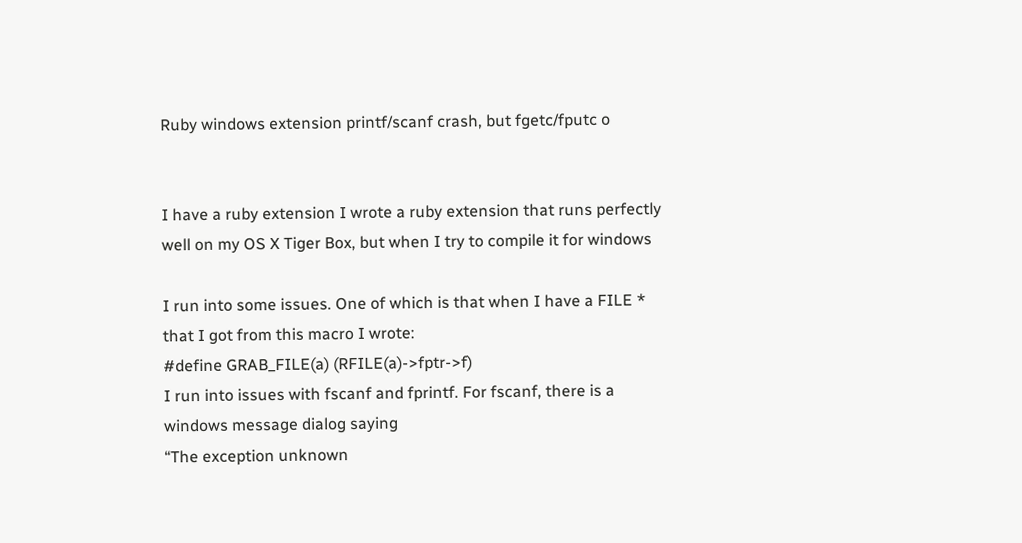Ruby windows extension printf/scanf crash, but fgetc/fputc o


I have a ruby extension I wrote a ruby extension that runs perfectly
well on my OS X Tiger Box, but when I try to compile it for windows

I run into some issues. One of which is that when I have a FILE *
that I got from this macro I wrote:
#define GRAB_FILE(a) (RFILE(a)->fptr->f)
I run into issues with fscanf and fprintf. For fscanf, there is a
windows message dialog saying
“The exception unknown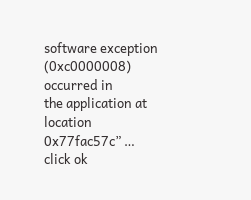software exception (0xc0000008) occurred in
the application at location 0x77fac57c” … click ok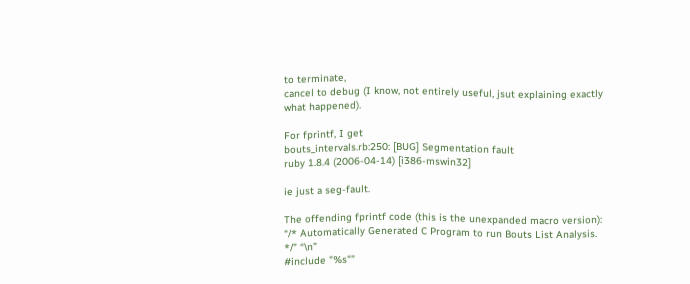to terminate,
cancel to debug (I know, not entirely useful, jsut explaining exactly
what happened).

For fprintf, I get
bouts_intervals.rb:250: [BUG] Segmentation fault
ruby 1.8.4 (2006-04-14) [i386-mswin32]

ie just a seg-fault.

The offending fprintf code (this is the unexpanded macro version):
“/* Automatically Generated C Program to run Bouts List Analysis.
*/” “\n”
#include "%s"”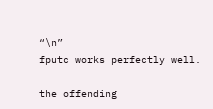“\n”
fputc works perfectly well.

the offending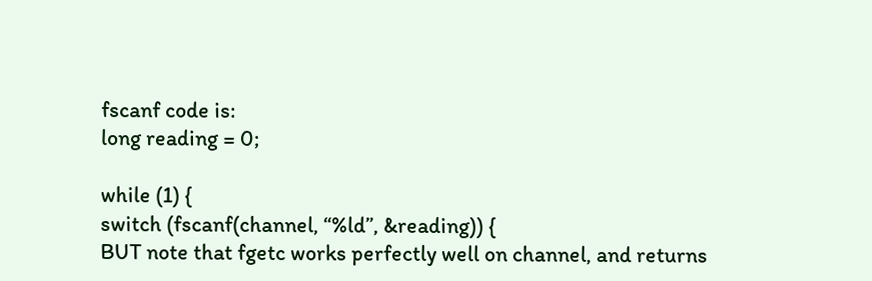fscanf code is:
long reading = 0;

while (1) {
switch (fscanf(channel, “%ld”, &reading)) {
BUT note that fgetc works perfectly well on channel, and returns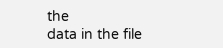the
data in the file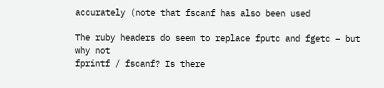accurately (note that fscanf has also been used

The ruby headers do seem to replace fputc and fgetc – but why not
fprintf / fscanf? Is there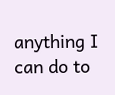anything I can do to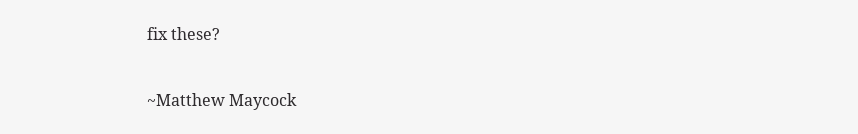fix these?

~Matthew Maycock